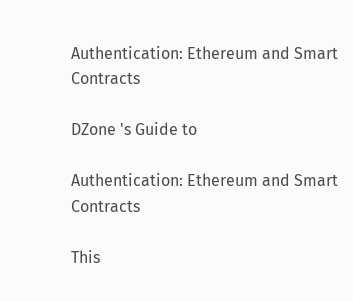Authentication: Ethereum and Smart Contracts

DZone 's Guide to

Authentication: Ethereum and Smart Contracts

This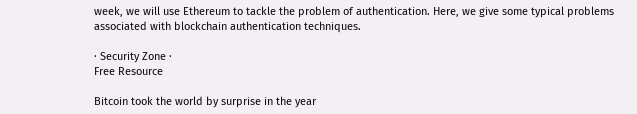week, we will use Ethereum to tackle the problem of authentication. Here, we give some typical problems associated with blockchain authentication techniques.

· Security Zone ·
Free Resource

Bitcoin took the world by surprise in the year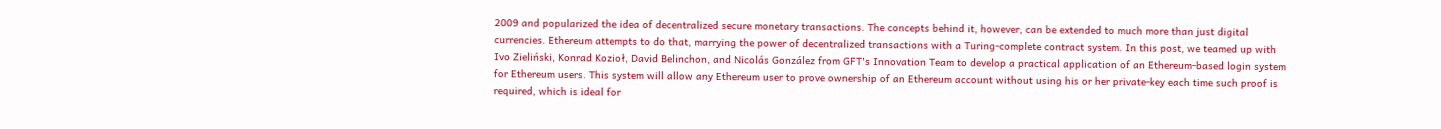2009 and popularized the idea of decentralized secure monetary transactions. The concepts behind it, however, can be extended to much more than just digital currencies. Ethereum attempts to do that, marrying the power of decentralized transactions with a Turing-complete contract system. In this post, we teamed up with Ivo Zieliński, Konrad Kozioł, David Belinchon, and Nicolás González from GFT's Innovation Team to develop a practical application of an Ethereum-based login system for Ethereum users. This system will allow any Ethereum user to prove ownership of an Ethereum account without using his or her private-key each time such proof is required, which is ideal for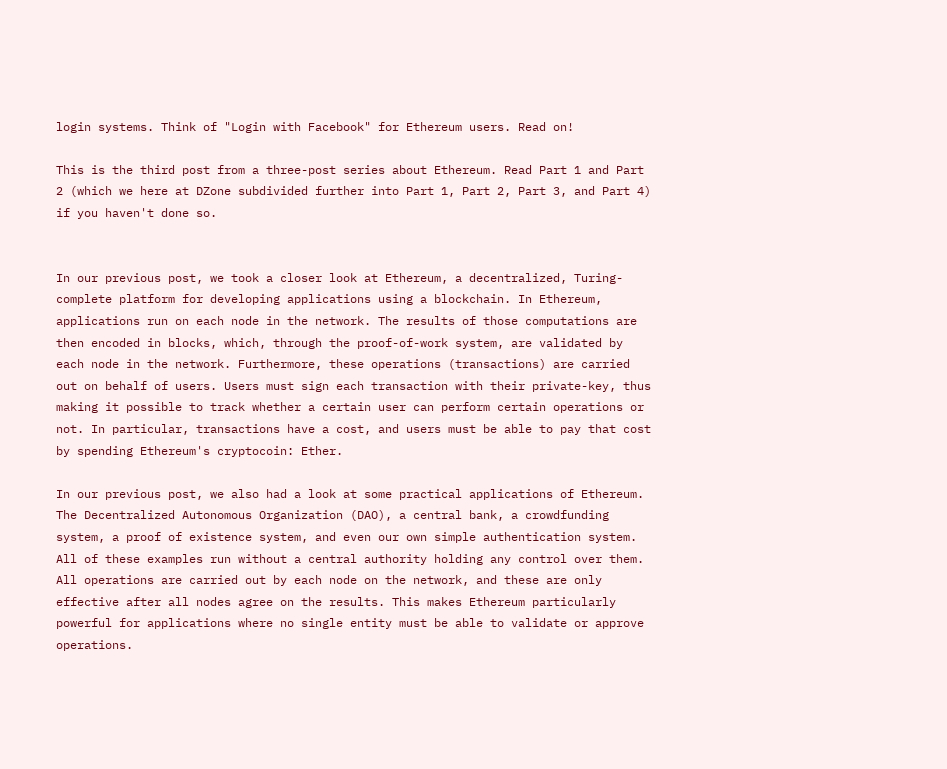login systems. Think of "Login with Facebook" for Ethereum users. Read on!

This is the third post from a three-post series about Ethereum. Read Part 1 and Part 2 (which we here at DZone subdivided further into Part 1, Part 2, Part 3, and Part 4) if you haven't done so.


In our previous post, we took a closer look at Ethereum, a decentralized, Turing-complete platform for developing applications using a blockchain. In Ethereum, applications run on each node in the network. The results of those computations are then encoded in blocks, which, through the proof-of-work system, are validated by each node in the network. Furthermore, these operations (transactions) are carried out on behalf of users. Users must sign each transaction with their private-key, thus making it possible to track whether a certain user can perform certain operations or not. In particular, transactions have a cost, and users must be able to pay that cost by spending Ethereum's cryptocoin: Ether.

In our previous post, we also had a look at some practical applications of Ethereum. The Decentralized Autonomous Organization (DAO), a central bank, a crowdfunding system, a proof of existence system, and even our own simple authentication system. All of these examples run without a central authority holding any control over them. All operations are carried out by each node on the network, and these are only effective after all nodes agree on the results. This makes Ethereum particularly powerful for applications where no single entity must be able to validate or approve operations.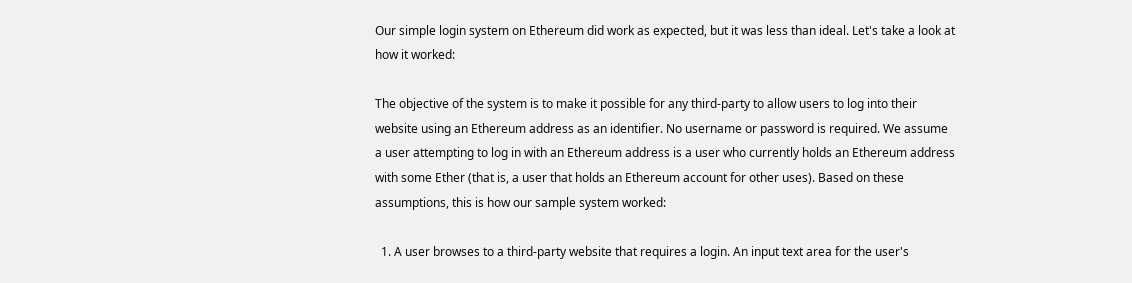Our simple login system on Ethereum did work as expected, but it was less than ideal. Let's take a look at how it worked:

The objective of the system is to make it possible for any third-party to allow users to log into their website using an Ethereum address as an identifier. No username or password is required. We assume a user attempting to log in with an Ethereum address is a user who currently holds an Ethereum address with some Ether (that is, a user that holds an Ethereum account for other uses). Based on these assumptions, this is how our sample system worked:

  1. A user browses to a third-party website that requires a login. An input text area for the user's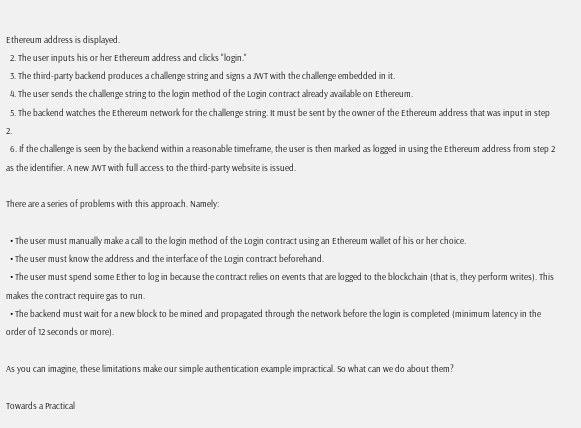Ethereum address is displayed.
  2. The user inputs his or her Ethereum address and clicks "login."
  3. The third-party backend produces a challenge string and signs a JWT with the challenge embedded in it.
  4. The user sends the challenge string to the login method of the Login contract already available on Ethereum.
  5. The backend watches the Ethereum network for the challenge string. It must be sent by the owner of the Ethereum address that was input in step 2.
  6. If the challenge is seen by the backend within a reasonable timeframe, the user is then marked as logged in using the Ethereum address from step 2 as the identifier. A new JWT with full access to the third-party website is issued.

There are a series of problems with this approach. Namely:

  • The user must manually make a call to the login method of the Login contract using an Ethereum wallet of his or her choice.
  • The user must know the address and the interface of the Login contract beforehand.
  • The user must spend some Ether to log in because the contract relies on events that are logged to the blockchain (that is, they perform writes). This makes the contract require gas to run.
  • The backend must wait for a new block to be mined and propagated through the network before the login is completed (minimum latency in the order of 12 seconds or more).

As you can imagine, these limitations make our simple authentication example impractical. So what can we do about them?

Towards a Practical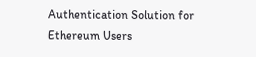Authentication Solution for Ethereum Users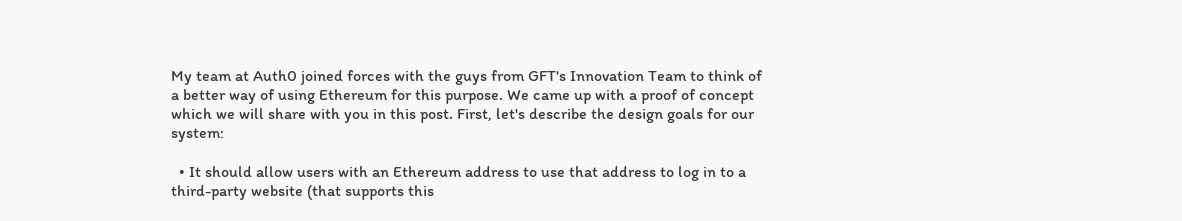My team at Auth0 joined forces with the guys from GFT's Innovation Team to think of a better way of using Ethereum for this purpose. We came up with a proof of concept which we will share with you in this post. First, let's describe the design goals for our system:

  • It should allow users with an Ethereum address to use that address to log in to a third-party website (that supports this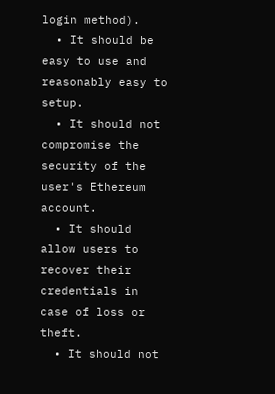login method).
  • It should be easy to use and reasonably easy to setup.
  • It should not compromise the security of the user's Ethereum account.
  • It should allow users to recover their credentials in case of loss or theft.
  • It should not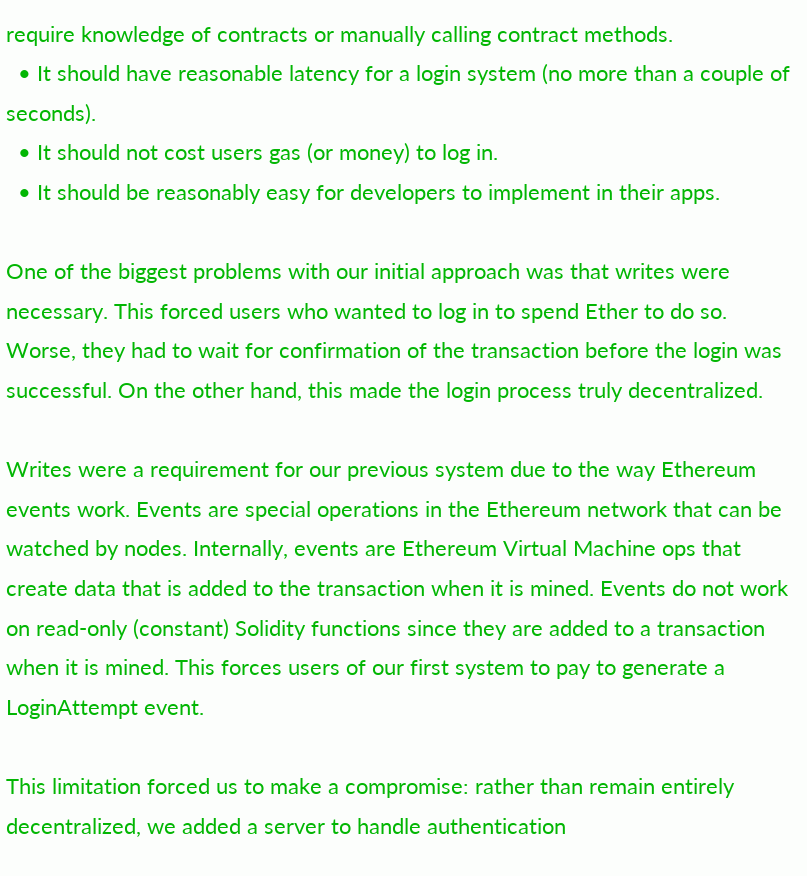require knowledge of contracts or manually calling contract methods.
  • It should have reasonable latency for a login system (no more than a couple of seconds).
  • It should not cost users gas (or money) to log in.
  • It should be reasonably easy for developers to implement in their apps.

One of the biggest problems with our initial approach was that writes were necessary. This forced users who wanted to log in to spend Ether to do so. Worse, they had to wait for confirmation of the transaction before the login was successful. On the other hand, this made the login process truly decentralized.

Writes were a requirement for our previous system due to the way Ethereum events work. Events are special operations in the Ethereum network that can be watched by nodes. Internally, events are Ethereum Virtual Machine ops that create data that is added to the transaction when it is mined. Events do not work on read-only (constant) Solidity functions since they are added to a transaction when it is mined. This forces users of our first system to pay to generate a LoginAttempt event.

This limitation forced us to make a compromise: rather than remain entirely decentralized, we added a server to handle authentication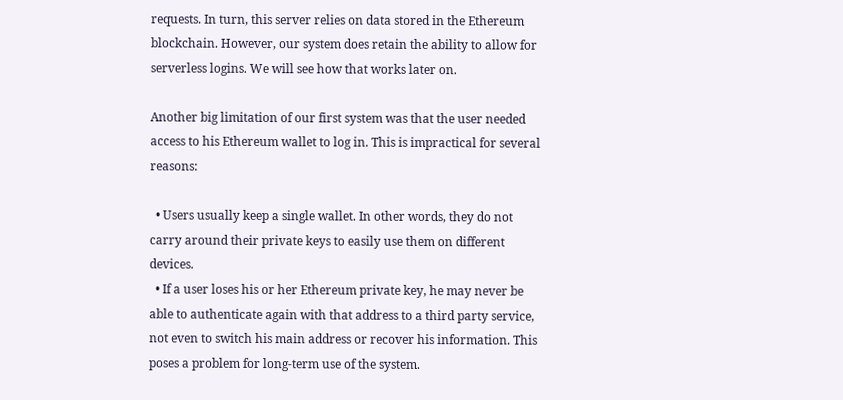requests. In turn, this server relies on data stored in the Ethereum blockchain. However, our system does retain the ability to allow for serverless logins. We will see how that works later on.

Another big limitation of our first system was that the user needed access to his Ethereum wallet to log in. This is impractical for several reasons:

  • Users usually keep a single wallet. In other words, they do not carry around their private keys to easily use them on different devices.
  • If a user loses his or her Ethereum private key, he may never be able to authenticate again with that address to a third party service, not even to switch his main address or recover his information. This poses a problem for long-term use of the system.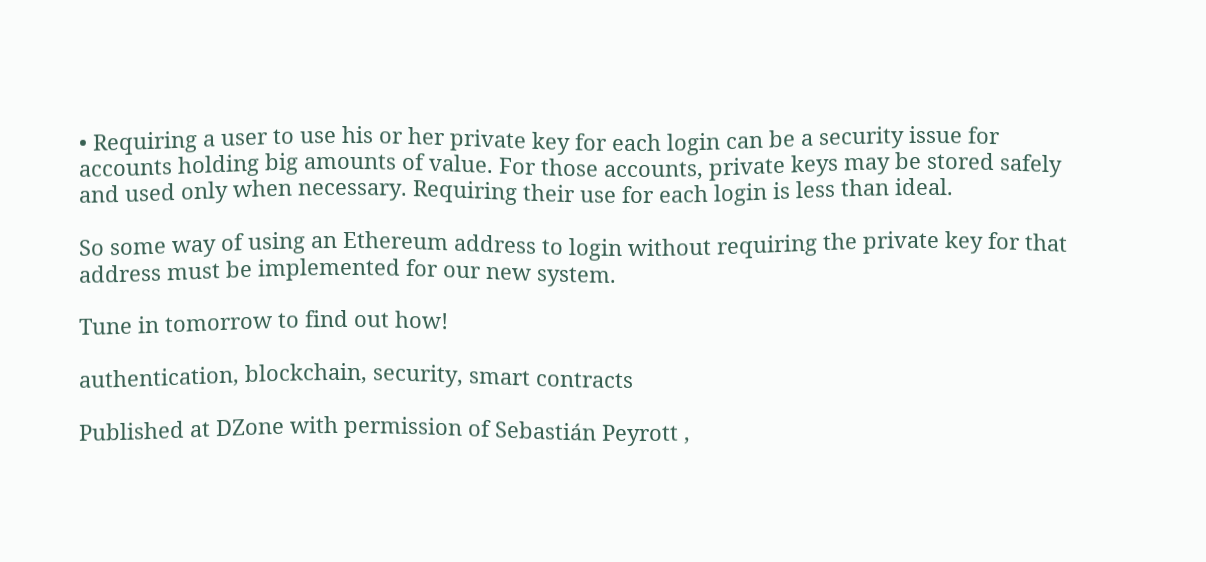• Requiring a user to use his or her private key for each login can be a security issue for accounts holding big amounts of value. For those accounts, private keys may be stored safely and used only when necessary. Requiring their use for each login is less than ideal.

So some way of using an Ethereum address to login without requiring the private key for that address must be implemented for our new system.

Tune in tomorrow to find out how!

authentication, blockchain, security, smart contracts

Published at DZone with permission of Sebastián Peyrott ,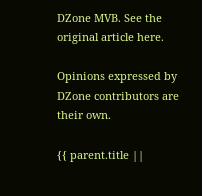DZone MVB. See the original article here.

Opinions expressed by DZone contributors are their own.

{{ parent.title ||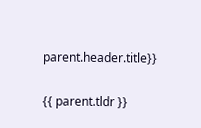parent.header.title}}

{{ parent.tldr }}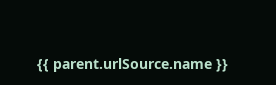{{ parent.urlSource.name }}